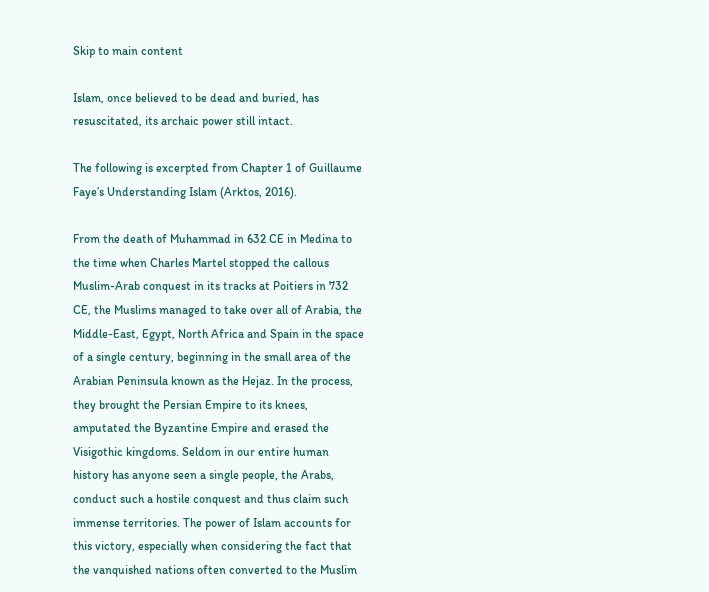Skip to main content

Islam, once believed to be dead and buried, has resuscitated, its archaic power still intact.

The following is excerpted from Chapter 1 of Guillaume Faye’s Understanding Islam (Arktos, 2016).

From the death of Muhammad in 632 CE in Medina to the time when Charles Martel stopped the callous Muslim-Arab conquest in its tracks at Poitiers in 732 CE, the Muslims managed to take over all of Arabia, the Middle-East, Egypt, North Africa and Spain in the space of a single century, beginning in the small area of the Arabian Peninsula known as the Hejaz. In the process, they brought the Persian Empire to its knees, amputated the Byzantine Empire and erased the Visigothic kingdoms. Seldom in our entire human history has anyone seen a single people, the Arabs, conduct such a hostile conquest and thus claim such immense territories. The power of Islam accounts for this victory, especially when considering the fact that the vanquished nations often converted to the Muslim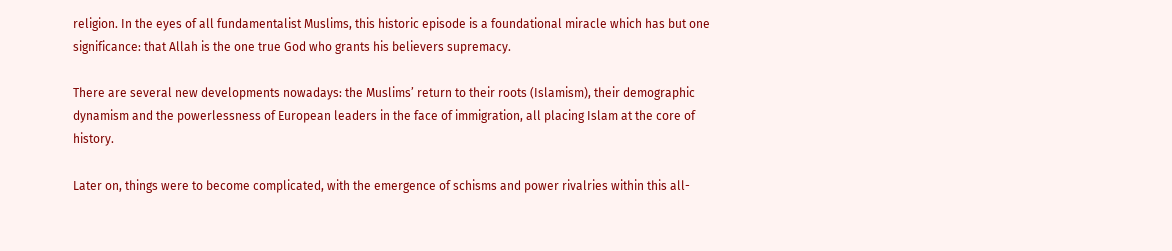religion. In the eyes of all fundamentalist Muslims, this historic episode is a foundational miracle which has but one significance: that Allah is the one true God who grants his believers supremacy.

There are several new developments nowadays: the Muslims’ return to their roots (Islamism), their demographic dynamism and the powerlessness of European leaders in the face of immigration, all placing Islam at the core of history.

Later on, things were to become complicated, with the emergence of schisms and power rivalries within this all-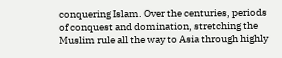conquering Islam. Over the centuries, periods of conquest and domination, stretching the Muslim rule all the way to Asia through highly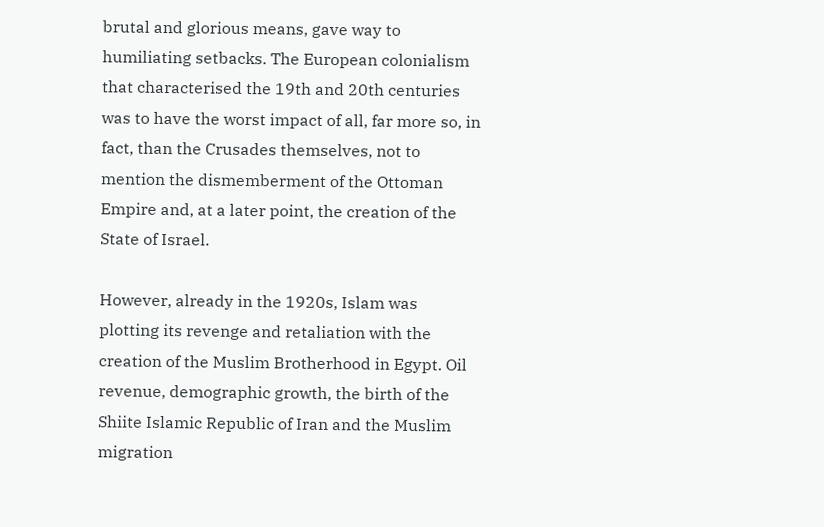brutal and glorious means, gave way to humiliating setbacks. The European colonialism that characterised the 19th and 20th centuries was to have the worst impact of all, far more so, in fact, than the Crusades themselves, not to mention the dismemberment of the Ottoman Empire and, at a later point, the creation of the State of Israel.

However, already in the 1920s, Islam was plotting its revenge and retaliation with the creation of the Muslim Brotherhood in Egypt. Oil revenue, demographic growth, the birth of the Shiite Islamic Republic of Iran and the Muslim migration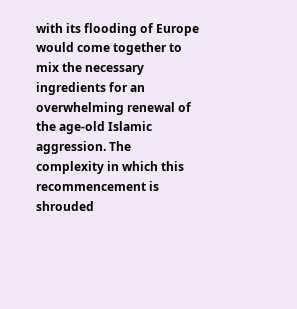with its flooding of Europe would come together to mix the necessary ingredients for an overwhelming renewal of the age-old Islamic aggression. The complexity in which this recommencement is shrouded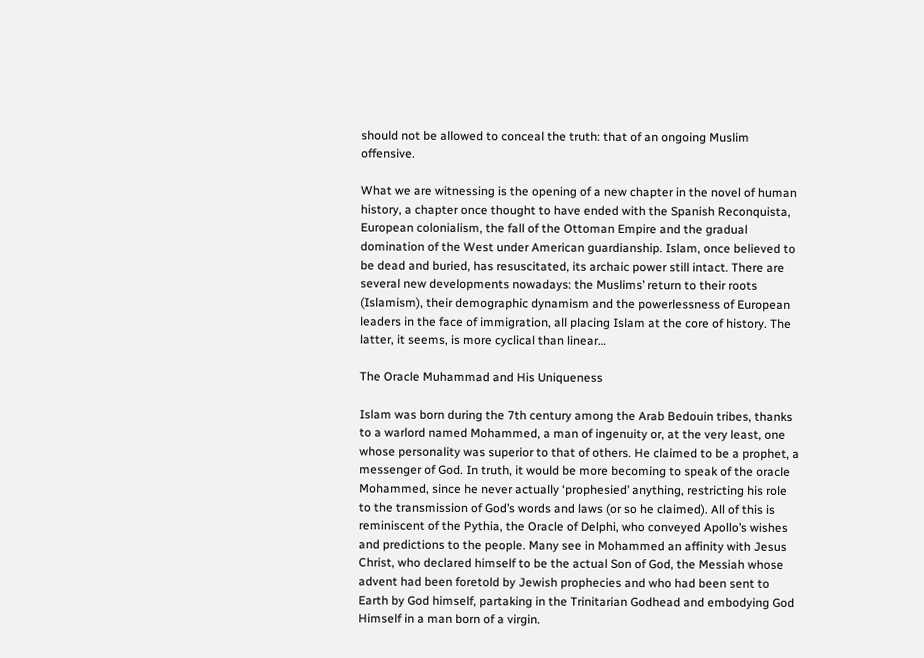should not be allowed to conceal the truth: that of an ongoing Muslim offensive.

What we are witnessing is the opening of a new chapter in the novel of human history, a chapter once thought to have ended with the Spanish Reconquista, European colonialism, the fall of the Ottoman Empire and the gradual domination of the West under American guardianship. Islam, once believed to be dead and buried, has resuscitated, its archaic power still intact. There are several new developments nowadays: the Muslims’ return to their roots (Islamism), their demographic dynamism and the powerlessness of European leaders in the face of immigration, all placing Islam at the core of history. The latter, it seems, is more cyclical than linear…

The Oracle Muhammad and His Uniqueness

Islam was born during the 7th century among the Arab Bedouin tribes, thanks to a warlord named Mohammed, a man of ingenuity or, at the very least, one whose personality was superior to that of others. He claimed to be a prophet, a messenger of God. In truth, it would be more becoming to speak of the oracle Mohammed, since he never actually ‘prophesied’ anything, restricting his role to the transmission of God’s words and laws (or so he claimed). All of this is reminiscent of the Pythia, the Oracle of Delphi, who conveyed Apollo’s wishes and predictions to the people. Many see in Mohammed an affinity with Jesus Christ, who declared himself to be the actual Son of God, the Messiah whose advent had been foretold by Jewish prophecies and who had been sent to Earth by God himself, partaking in the Trinitarian Godhead and embodying God Himself in a man born of a virgin.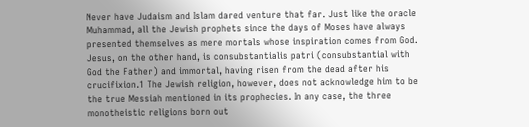Never have Judaism and Islam dared venture that far. Just like the oracle Muhammad, all the Jewish prophets since the days of Moses have always presented themselves as mere mortals whose inspiration comes from God. Jesus, on the other hand, is consubstantialis patri (consubstantial with God the Father) and immortal, having risen from the dead after his crucifixion.1 The Jewish religion, however, does not acknowledge him to be the true Messiah mentioned in its prophecies. In any case, the three monotheistic religions born out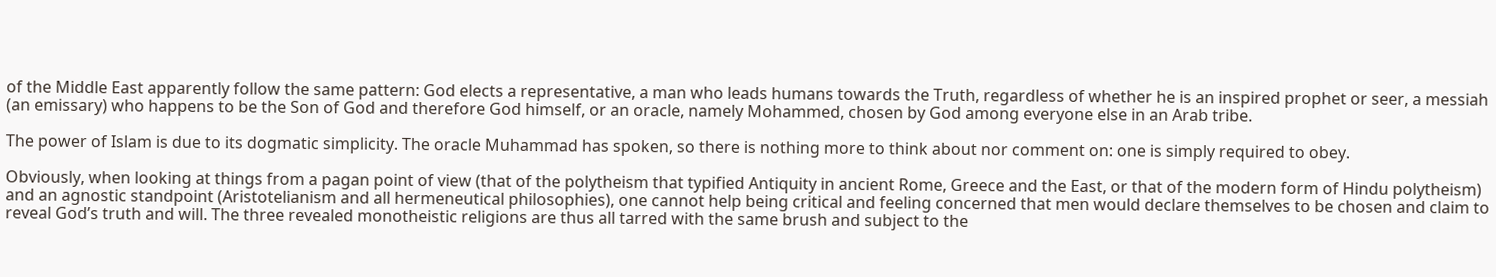of the Middle East apparently follow the same pattern: God elects a representative, a man who leads humans towards the Truth, regardless of whether he is an inspired prophet or seer, a messiah (an emissary) who happens to be the Son of God and therefore God himself, or an oracle, namely Mohammed, chosen by God among everyone else in an Arab tribe.

The power of Islam is due to its dogmatic simplicity. The oracle Muhammad has spoken, so there is nothing more to think about nor comment on: one is simply required to obey.

Obviously, when looking at things from a pagan point of view (that of the polytheism that typified Antiquity in ancient Rome, Greece and the East, or that of the modern form of Hindu polytheism) and an agnostic standpoint (Aristotelianism and all hermeneutical philosophies), one cannot help being critical and feeling concerned that men would declare themselves to be chosen and claim to reveal God’s truth and will. The three revealed monotheistic religions are thus all tarred with the same brush and subject to the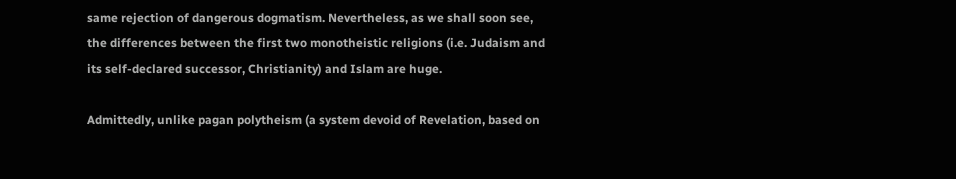same rejection of dangerous dogmatism. Nevertheless, as we shall soon see, the differences between the first two monotheistic religions (i.e. Judaism and its self-declared successor, Christianity) and Islam are huge.

Admittedly, unlike pagan polytheism (a system devoid of Revelation, based on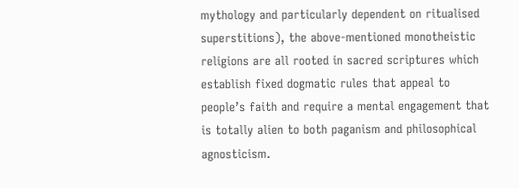mythology and particularly dependent on ritualised superstitions), the above-mentioned monotheistic religions are all rooted in sacred scriptures which establish fixed dogmatic rules that appeal to people’s faith and require a mental engagement that is totally alien to both paganism and philosophical agnosticism.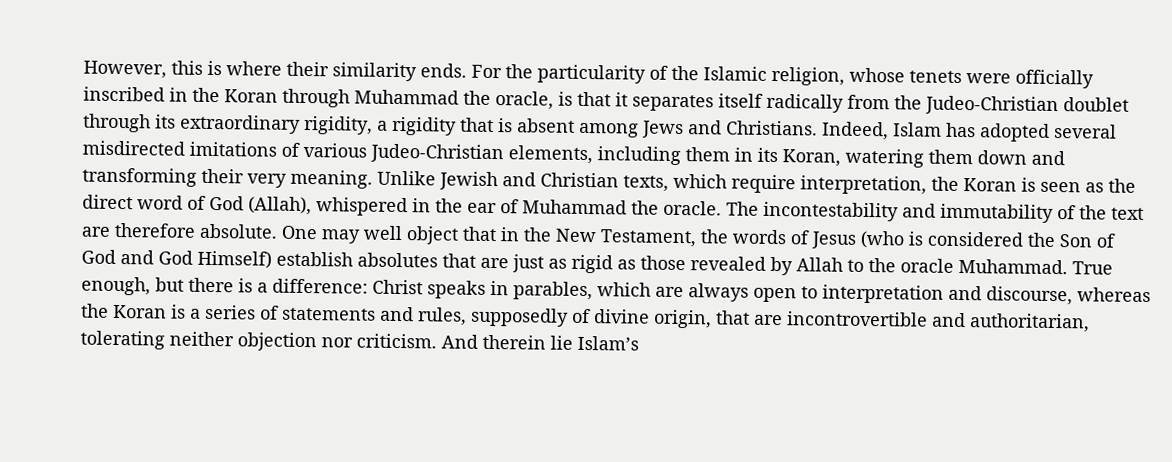However, this is where their similarity ends. For the particularity of the Islamic religion, whose tenets were officially inscribed in the Koran through Muhammad the oracle, is that it separates itself radically from the Judeo-Christian doublet through its extraordinary rigidity, a rigidity that is absent among Jews and Christians. Indeed, Islam has adopted several misdirected imitations of various Judeo-Christian elements, including them in its Koran, watering them down and transforming their very meaning. Unlike Jewish and Christian texts, which require interpretation, the Koran is seen as the direct word of God (Allah), whispered in the ear of Muhammad the oracle. The incontestability and immutability of the text are therefore absolute. One may well object that in the New Testament, the words of Jesus (who is considered the Son of God and God Himself) establish absolutes that are just as rigid as those revealed by Allah to the oracle Muhammad. True enough, but there is a difference: Christ speaks in parables, which are always open to interpretation and discourse, whereas the Koran is a series of statements and rules, supposedly of divine origin, that are incontrovertible and authoritarian, tolerating neither objection nor criticism. And therein lie Islam’s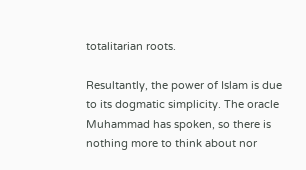totalitarian roots.

Resultantly, the power of Islam is due to its dogmatic simplicity. The oracle Muhammad has spoken, so there is nothing more to think about nor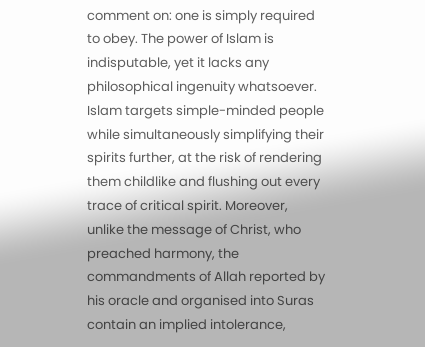comment on: one is simply required to obey. The power of Islam is indisputable, yet it lacks any philosophical ingenuity whatsoever. Islam targets simple-minded people while simultaneously simplifying their spirits further, at the risk of rendering them childlike and flushing out every trace of critical spirit. Moreover, unlike the message of Christ, who preached harmony, the commandments of Allah reported by his oracle and organised into Suras contain an implied intolerance,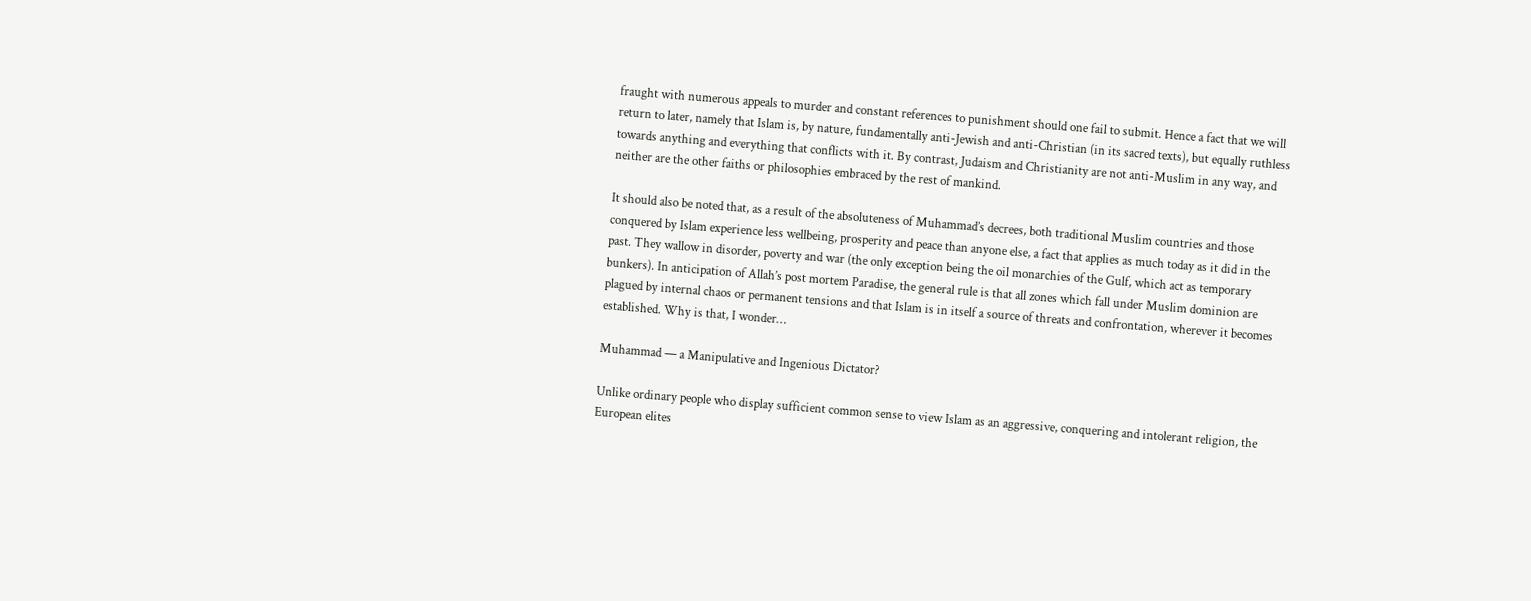fraught with numerous appeals to murder and constant references to punishment should one fail to submit. Hence a fact that we will return to later, namely that Islam is, by nature, fundamentally anti-Jewish and anti-Christian (in its sacred texts), but equally ruthless towards anything and everything that conflicts with it. By contrast, Judaism and Christianity are not anti-Muslim in any way, and neither are the other faiths or philosophies embraced by the rest of mankind.

It should also be noted that, as a result of the absoluteness of Muhammad’s decrees, both traditional Muslim countries and those conquered by Islam experience less wellbeing, prosperity and peace than anyone else, a fact that applies as much today as it did in the past. They wallow in disorder, poverty and war (the only exception being the oil monarchies of the Gulf, which act as temporary bunkers). In anticipation of Allah’s post mortem Paradise, the general rule is that all zones which fall under Muslim dominion are plagued by internal chaos or permanent tensions and that Islam is in itself a source of threats and confrontation, wherever it becomes established. Why is that, I wonder…

Muhammad — a Manipulative and Ingenious Dictator?

Unlike ordinary people who display sufficient common sense to view Islam as an aggressive, conquering and intolerant religion, the European elites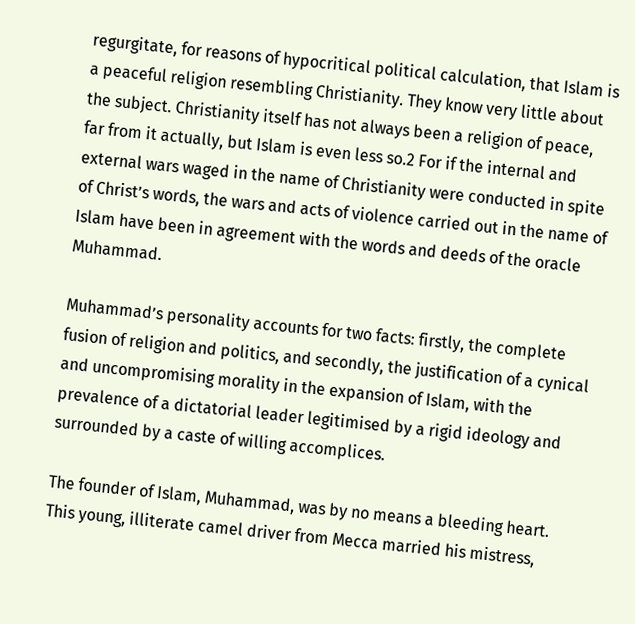regurgitate, for reasons of hypocritical political calculation, that Islam is a peaceful religion resembling Christianity. They know very little about the subject. Christianity itself has not always been a religion of peace, far from it actually, but Islam is even less so.2 For if the internal and external wars waged in the name of Christianity were conducted in spite of Christ’s words, the wars and acts of violence carried out in the name of Islam have been in agreement with the words and deeds of the oracle Muhammad.

Muhammad’s personality accounts for two facts: firstly, the complete fusion of religion and politics, and secondly, the justification of a cynical and uncompromising morality in the expansion of Islam, with the prevalence of a dictatorial leader legitimised by a rigid ideology and surrounded by a caste of willing accomplices.

The founder of Islam, Muhammad, was by no means a bleeding heart. This young, illiterate camel driver from Mecca married his mistress,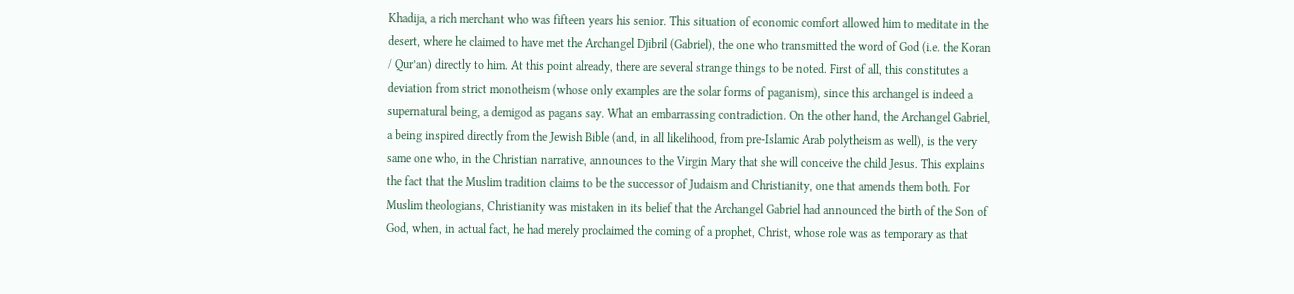Khadija, a rich merchant who was fifteen years his senior. This situation of economic comfort allowed him to meditate in the desert, where he claimed to have met the Archangel Djibril (Gabriel), the one who transmitted the word of God (i.e. the Koran / Qur’an) directly to him. At this point already, there are several strange things to be noted. First of all, this constitutes a deviation from strict monotheism (whose only examples are the solar forms of paganism), since this archangel is indeed a supernatural being, a demigod as pagans say. What an embarrassing contradiction. On the other hand, the Archangel Gabriel, a being inspired directly from the Jewish Bible (and, in all likelihood, from pre-Islamic Arab polytheism as well), is the very same one who, in the Christian narrative, announces to the Virgin Mary that she will conceive the child Jesus. This explains the fact that the Muslim tradition claims to be the successor of Judaism and Christianity, one that amends them both. For Muslim theologians, Christianity was mistaken in its belief that the Archangel Gabriel had announced the birth of the Son of God, when, in actual fact, he had merely proclaimed the coming of a prophet, Christ, whose role was as temporary as that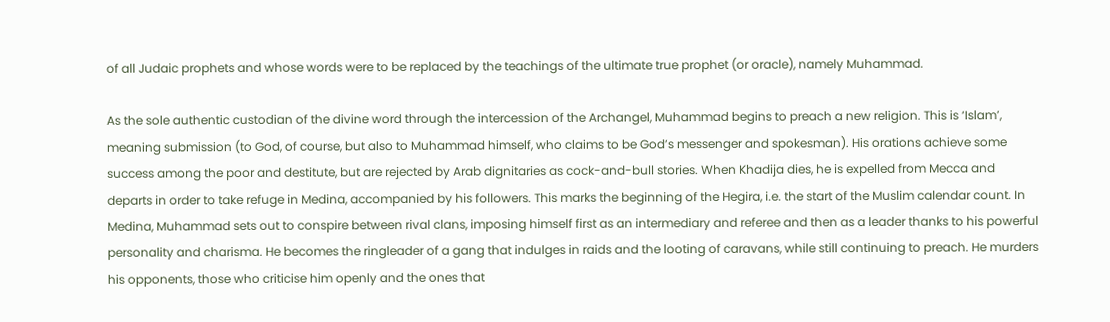of all Judaic prophets and whose words were to be replaced by the teachings of the ultimate true prophet (or oracle), namely Muhammad.

As the sole authentic custodian of the divine word through the intercession of the Archangel, Muhammad begins to preach a new religion. This is ‘Islam’, meaning submission (to God, of course, but also to Muhammad himself, who claims to be God’s messenger and spokesman). His orations achieve some success among the poor and destitute, but are rejected by Arab dignitaries as cock-and-bull stories. When Khadija dies, he is expelled from Mecca and departs in order to take refuge in Medina, accompanied by his followers. This marks the beginning of the Hegira, i.e. the start of the Muslim calendar count. In Medina, Muhammad sets out to conspire between rival clans, imposing himself first as an intermediary and referee and then as a leader thanks to his powerful personality and charisma. He becomes the ringleader of a gang that indulges in raids and the looting of caravans, while still continuing to preach. He murders his opponents, those who criticise him openly and the ones that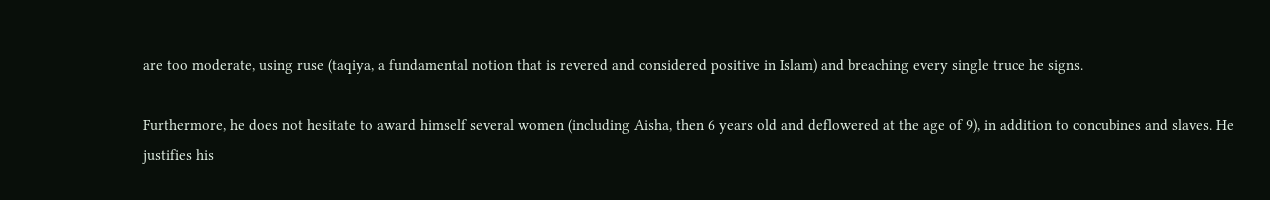are too moderate, using ruse (taqiya, a fundamental notion that is revered and considered positive in Islam) and breaching every single truce he signs.

Furthermore, he does not hesitate to award himself several women (including Aisha, then 6 years old and deflowered at the age of 9), in addition to concubines and slaves. He justifies his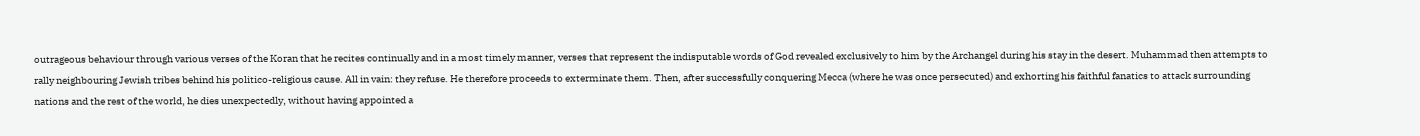outrageous behaviour through various verses of the Koran that he recites continually and in a most timely manner, verses that represent the indisputable words of God revealed exclusively to him by the Archangel during his stay in the desert. Muhammad then attempts to rally neighbouring Jewish tribes behind his politico-religious cause. All in vain: they refuse. He therefore proceeds to exterminate them. Then, after successfully conquering Mecca (where he was once persecuted) and exhorting his faithful fanatics to attack surrounding nations and the rest of the world, he dies unexpectedly, without having appointed a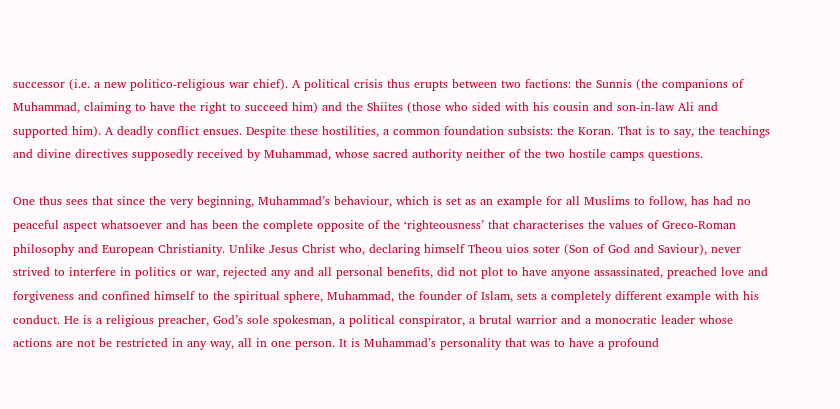successor (i.e. a new politico-religious war chief). A political crisis thus erupts between two factions: the Sunnis (the companions of Muhammad, claiming to have the right to succeed him) and the Shiites (those who sided with his cousin and son-in-law Ali and supported him). A deadly conflict ensues. Despite these hostilities, a common foundation subsists: the Koran. That is to say, the teachings and divine directives supposedly received by Muhammad, whose sacred authority neither of the two hostile camps questions.

One thus sees that since the very beginning, Muhammad’s behaviour, which is set as an example for all Muslims to follow, has had no peaceful aspect whatsoever and has been the complete opposite of the ‘righteousness’ that characterises the values of Greco-Roman philosophy and European Christianity. Unlike Jesus Christ who, declaring himself Theou uios soter (Son of God and Saviour), never strived to interfere in politics or war, rejected any and all personal benefits, did not plot to have anyone assassinated, preached love and forgiveness and confined himself to the spiritual sphere, Muhammad, the founder of Islam, sets a completely different example with his conduct. He is a religious preacher, God’s sole spokesman, a political conspirator, a brutal warrior and a monocratic leader whose actions are not be restricted in any way, all in one person. It is Muhammad’s personality that was to have a profound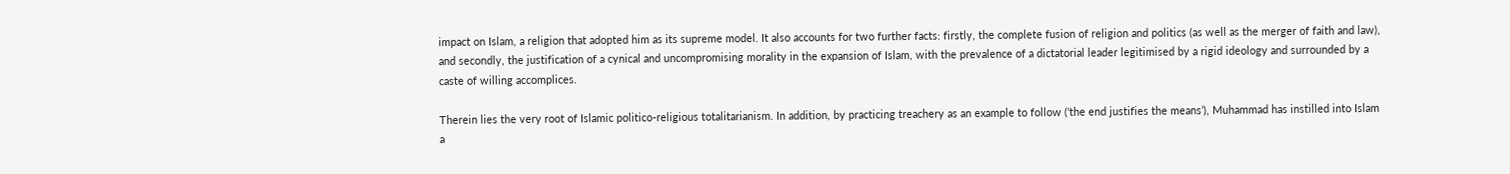impact on Islam, a religion that adopted him as its supreme model. It also accounts for two further facts: firstly, the complete fusion of religion and politics (as well as the merger of faith and law), and secondly, the justification of a cynical and uncompromising morality in the expansion of Islam, with the prevalence of a dictatorial leader legitimised by a rigid ideology and surrounded by a caste of willing accomplices.

Therein lies the very root of Islamic politico-religious totalitarianism. In addition, by practicing treachery as an example to follow (‘the end justifies the means’), Muhammad has instilled into Islam a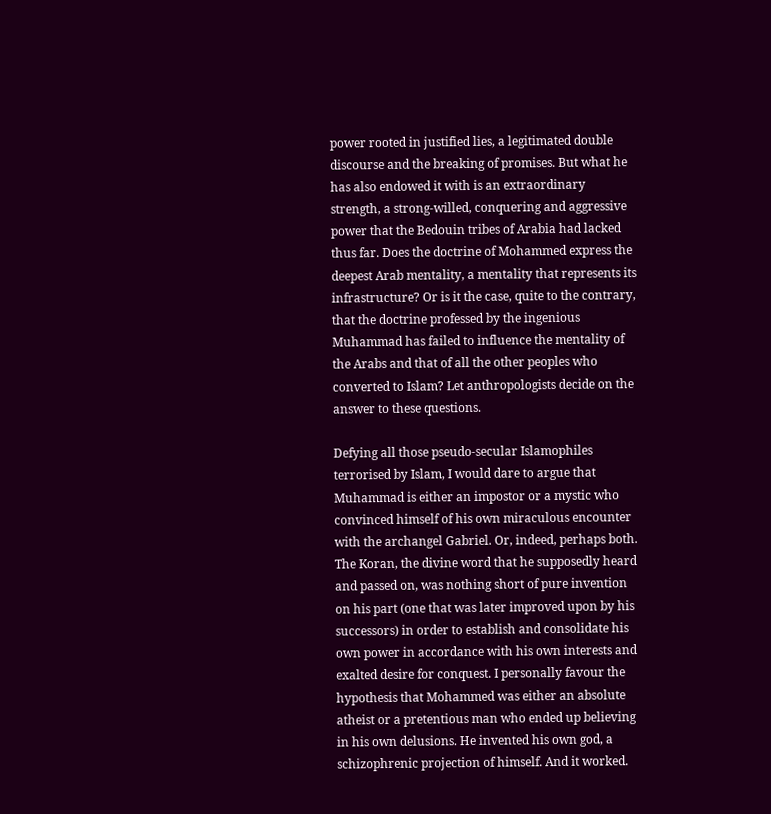power rooted in justified lies, a legitimated double discourse and the breaking of promises. But what he has also endowed it with is an extraordinary strength, a strong-willed, conquering and aggressive power that the Bedouin tribes of Arabia had lacked thus far. Does the doctrine of Mohammed express the deepest Arab mentality, a mentality that represents its infrastructure? Or is it the case, quite to the contrary, that the doctrine professed by the ingenious Muhammad has failed to influence the mentality of the Arabs and that of all the other peoples who converted to Islam? Let anthropologists decide on the answer to these questions.

Defying all those pseudo-secular Islamophiles terrorised by Islam, I would dare to argue that Muhammad is either an impostor or a mystic who convinced himself of his own miraculous encounter with the archangel Gabriel. Or, indeed, perhaps both. The Koran, the divine word that he supposedly heard and passed on, was nothing short of pure invention on his part (one that was later improved upon by his successors) in order to establish and consolidate his own power in accordance with his own interests and exalted desire for conquest. I personally favour the hypothesis that Mohammed was either an absolute atheist or a pretentious man who ended up believing in his own delusions. He invented his own god, a schizophrenic projection of himself. And it worked.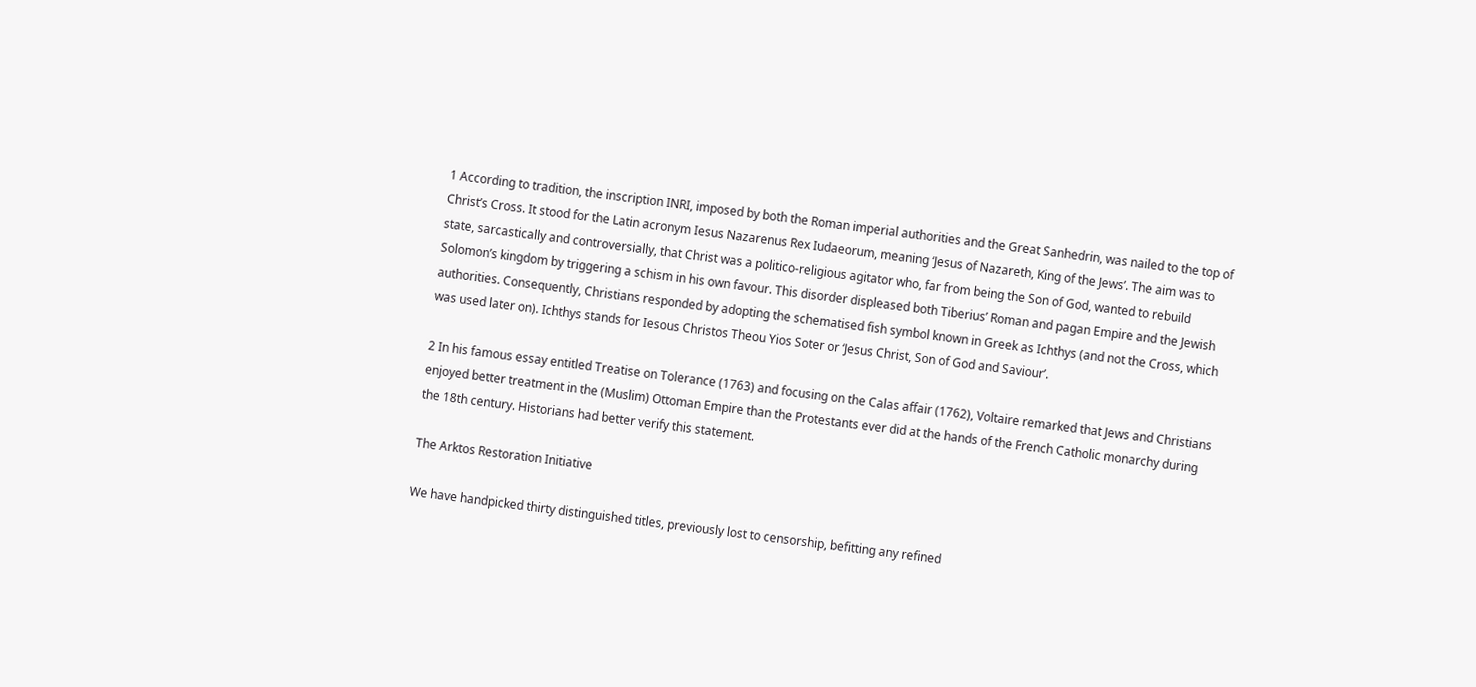1 According to tradition, the inscription INRI, imposed by both the Roman imperial authorities and the Great Sanhedrin, was nailed to the top of Christ’s Cross. It stood for the Latin acronym Iesus Nazarenus Rex Iudaeorum, meaning ‘Jesus of Nazareth, King of the Jews’. The aim was to state, sarcastically and controversially, that Christ was a politico-religious agitator who, far from being the Son of God, wanted to rebuild Solomon’s kingdom by triggering a schism in his own favour. This disorder displeased both Tiberius’ Roman and pagan Empire and the Jewish authorities. Consequently, Christians responded by adopting the schematised fish symbol known in Greek as Ichthys (and not the Cross, which was used later on). Ichthys stands for Iesous Christos Theou Yios Soter or ‘Jesus Christ, Son of God and Saviour’.

2 In his famous essay entitled Treatise on Tolerance (1763) and focusing on the Calas affair (1762), Voltaire remarked that Jews and Christians enjoyed better treatment in the (Muslim) Ottoman Empire than the Protestants ever did at the hands of the French Catholic monarchy during the 18th century. Historians had better verify this statement.

The Arktos Restoration Initiative

We have handpicked thirty distinguished titles, previously lost to censorship, befitting any refined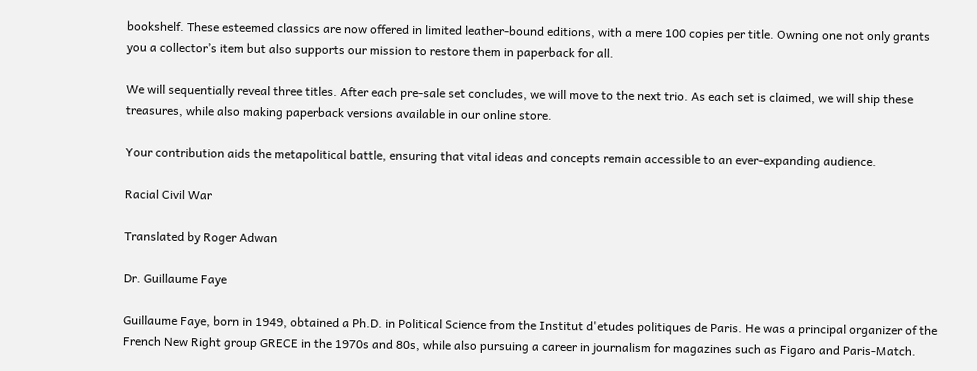bookshelf. These esteemed classics are now offered in limited leather-bound editions, with a mere 100 copies per title. Owning one not only grants you a collector’s item but also supports our mission to restore them in paperback for all.

We will sequentially reveal three titles. After each pre-sale set concludes, we will move to the next trio. As each set is claimed, we will ship these treasures, while also making paperback versions available in our online store.

Your contribution aids the metapolitical battle, ensuring that vital ideas and concepts remain accessible to an ever-expanding audience.

Racial Civil War

Translated by Roger Adwan

Dr. Guillaume Faye

Guillaume Faye, born in 1949, obtained a Ph.D. in Political Science from the Institut d'etudes politiques de Paris. He was a principal organizer of the French New Right group GRECE in the 1970s and 80s, while also pursuing a career in journalism for magazines such as Figaro and Paris-Match.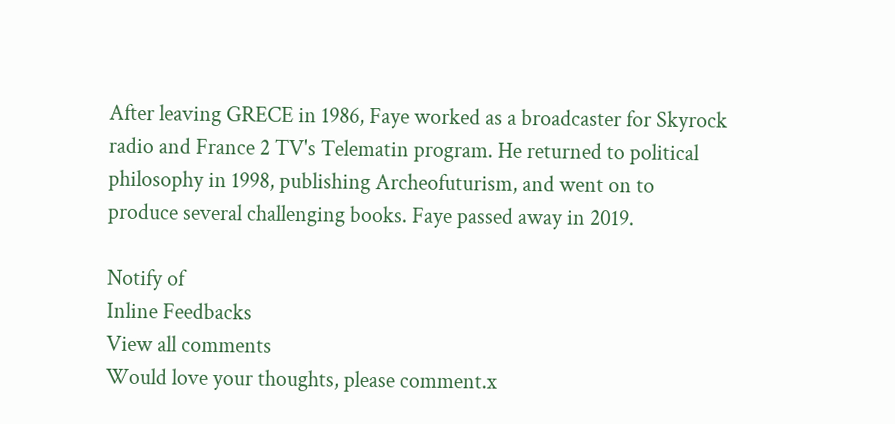After leaving GRECE in 1986, Faye worked as a broadcaster for Skyrock radio and France 2 TV's Telematin program. He returned to political philosophy in 1998, publishing Archeofuturism, and went on to produce several challenging books. Faye passed away in 2019.

Notify of
Inline Feedbacks
View all comments
Would love your thoughts, please comment.x